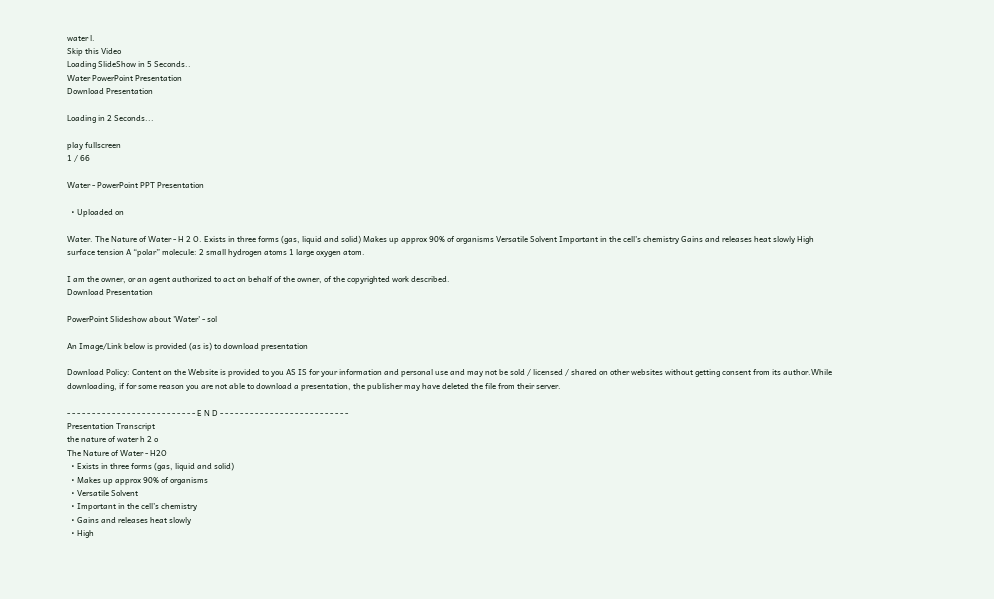water l.
Skip this Video
Loading SlideShow in 5 Seconds..
Water PowerPoint Presentation
Download Presentation

Loading in 2 Seconds...

play fullscreen
1 / 66

Water - PowerPoint PPT Presentation

  • Uploaded on

Water. The Nature of Water - H 2 O. Exists in three forms (gas, liquid and solid) Makes up approx 90% of organisms Versatile Solvent Important in the cell’s chemistry Gains and releases heat slowly High surface tension A “polar” molecule: 2 small hydrogen atoms 1 large oxygen atom.

I am the owner, or an agent authorized to act on behalf of the owner, of the copyrighted work described.
Download Presentation

PowerPoint Slideshow about 'Water' - sol

An Image/Link below is provided (as is) to download presentation

Download Policy: Content on the Website is provided to you AS IS for your information and personal use and may not be sold / licensed / shared on other websites without getting consent from its author.While downloading, if for some reason you are not able to download a presentation, the publisher may have deleted the file from their server.

- - - - - - - - - - - - - - - - - - - - - - - - - - E N D - - - - - - - - - - - - - - - - - - - - - - - - - -
Presentation Transcript
the nature of water h 2 o
The Nature of Water - H2O
  • Exists in three forms (gas, liquid and solid)
  • Makes up approx 90% of organisms
  • Versatile Solvent
  • Important in the cell’s chemistry
  • Gains and releases heat slowly
  • High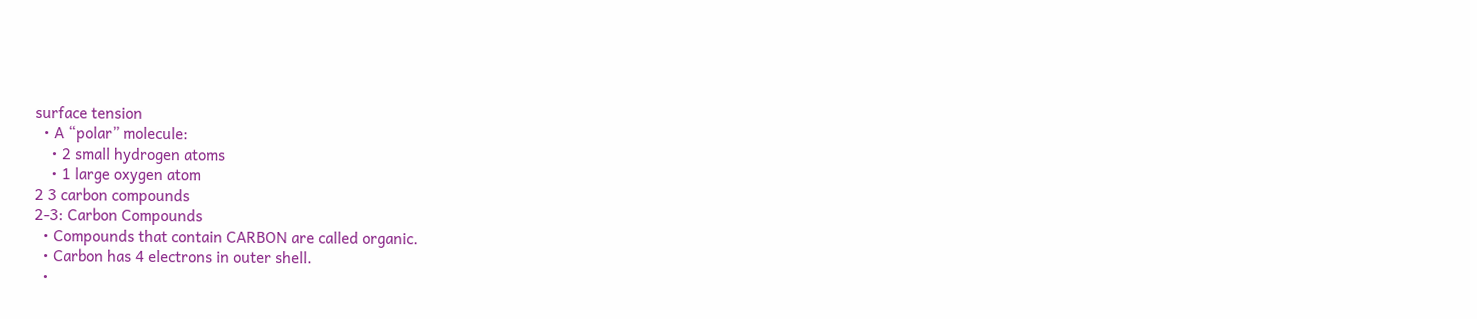surface tension
  • A “polar” molecule:
    • 2 small hydrogen atoms
    • 1 large oxygen atom
2 3 carbon compounds
2-3: Carbon Compounds
  • Compounds that contain CARBON are called organic.
  • Carbon has 4 electrons in outer shell.
  •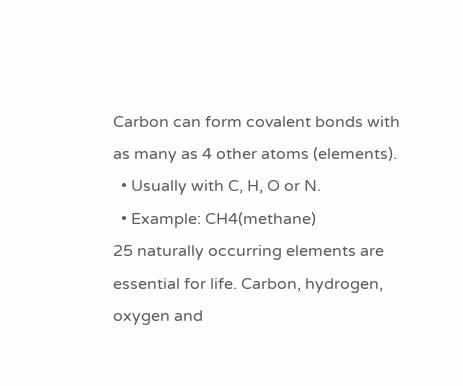Carbon can form covalent bonds with as many as 4 other atoms (elements).
  • Usually with C, H, O or N.
  • Example: CH4(methane)
25 naturally occurring elements are essential for life. Carbon, hydrogen, oxygen and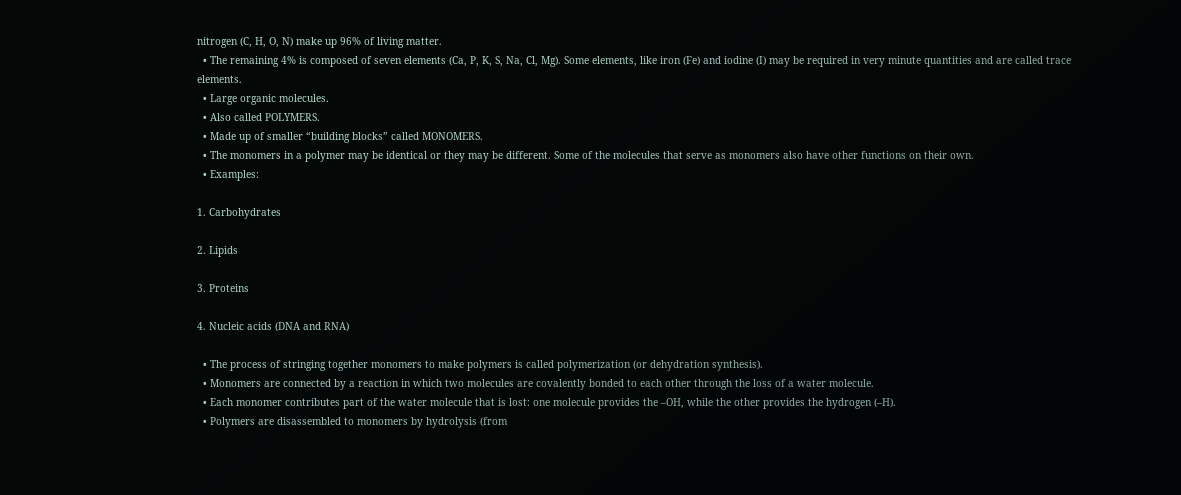nitrogen (C, H, O, N) make up 96% of living matter.
  • The remaining 4% is composed of seven elements (Ca, P, K, S, Na, Cl, Mg). Some elements, like iron (Fe) and iodine (I) may be required in very minute quantities and are called trace elements.
  • Large organic molecules.
  • Also called POLYMERS.
  • Made up of smaller “building blocks” called MONOMERS.
  • The monomers in a polymer may be identical or they may be different. Some of the molecules that serve as monomers also have other functions on their own.
  • Examples:

1. Carbohydrates

2. Lipids

3. Proteins

4. Nucleic acids (DNA and RNA)

  • The process of stringing together monomers to make polymers is called polymerization (or dehydration synthesis).
  • Monomers are connected by a reaction in which two molecules are covalently bonded to each other through the loss of a water molecule.
  • Each monomer contributes part of the water molecule that is lost: one molecule provides the –OH, while the other provides the hydrogen (–H).
  • Polymers are disassembled to monomers by hydrolysis (from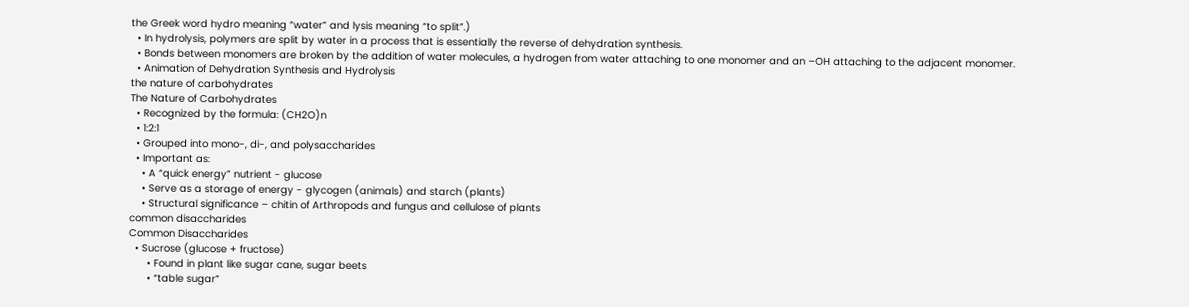the Greek word hydro meaning “water” and lysis meaning “to split”.)
  • In hydrolysis, polymers are split by water in a process that is essentially the reverse of dehydration synthesis.
  • Bonds between monomers are broken by the addition of water molecules, a hydrogen from water attaching to one monomer and an –OH attaching to the adjacent monomer.
  • Animation of Dehydration Synthesis and Hydrolysis
the nature of carbohydrates
The Nature of Carbohydrates
  • Recognized by the formula: (CH2O)n
  • 1:2:1
  • Grouped into mono-, di-, and polysaccharides
  • Important as:
    • A “quick energy” nutrient - glucose
    • Serve as a storage of energy - glycogen (animals) and starch (plants)
    • Structural significance – chitin of Arthropods and fungus and cellulose of plants
common disaccharides
Common Disaccharides
  • Sucrose (glucose + fructose)
      • Found in plant like sugar cane, sugar beets
      • “table sugar”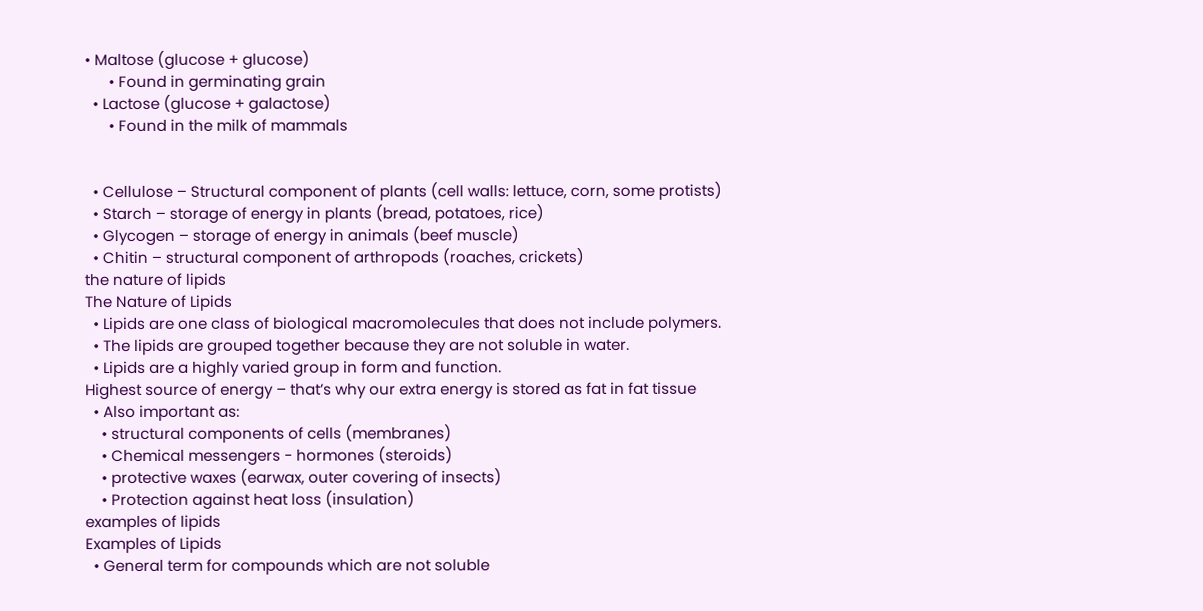• Maltose (glucose + glucose)
      • Found in germinating grain
  • Lactose (glucose + galactose)
      • Found in the milk of mammals


  • Cellulose – Structural component of plants (cell walls: lettuce, corn, some protists)
  • Starch – storage of energy in plants (bread, potatoes, rice)
  • Glycogen – storage of energy in animals (beef muscle)
  • Chitin – structural component of arthropods (roaches, crickets)
the nature of lipids
The Nature of Lipids
  • Lipids are one class of biological macromolecules that does not include polymers.
  • The lipids are grouped together because they are not soluble in water.
  • Lipids are a highly varied group in form and function.
Highest source of energy – that’s why our extra energy is stored as fat in fat tissue
  • Also important as:
    • structural components of cells (membranes)
    • Chemical messengers - hormones (steroids)
    • protective waxes (earwax, outer covering of insects)
    • Protection against heat loss (insulation)
examples of lipids
Examples of Lipids
  • General term for compounds which are not soluble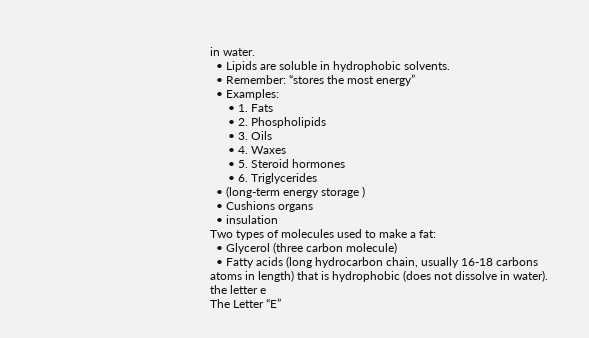in water.
  • Lipids are soluble in hydrophobic solvents.
  • Remember: “stores the most energy”
  • Examples:
      • 1. Fats
      • 2. Phospholipids
      • 3. Oils
      • 4. Waxes
      • 5. Steroid hormones
      • 6. Triglycerides
  • (long-term energy storage )
  • Cushions organs
  • insulation
Two types of molecules used to make a fat:
  • Glycerol (three carbon molecule)
  • Fatty acids (long hydrocarbon chain, usually 16-18 carbons atoms in length) that is hydrophobic (does not dissolve in water).
the letter e
The Letter “E”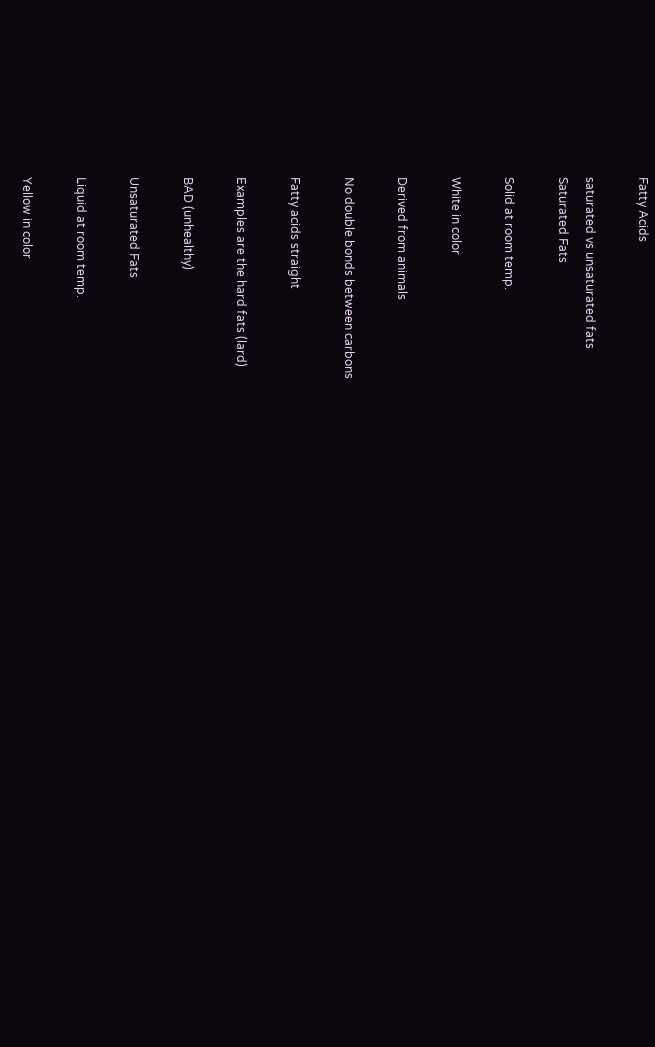Fatty Acids

saturated vs unsaturated fats
Saturated Fats

Solid at room temp.

White in color

Derived from animals

No double bonds between carbons

Fatty acids straight

Examples are the hard fats (lard)

BAD (unhealthy)

Unsaturated Fats

Liquid at room temp.

Yellow in color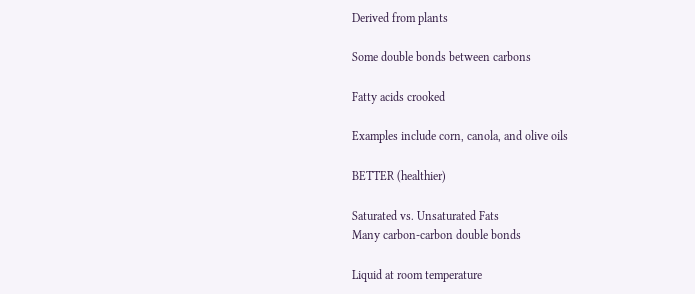Derived from plants

Some double bonds between carbons

Fatty acids crooked

Examples include corn, canola, and olive oils

BETTER (healthier)

Saturated vs. Unsaturated Fats
Many carbon-carbon double bonds

Liquid at room temperature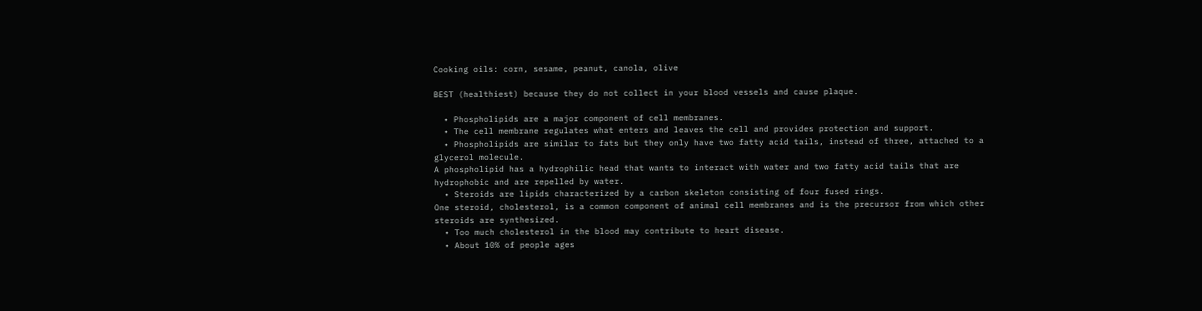Cooking oils: corn, sesame, peanut, canola, olive

BEST (healthiest) because they do not collect in your blood vessels and cause plaque.

  • Phospholipids are a major component of cell membranes.
  • The cell membrane regulates what enters and leaves the cell and provides protection and support.
  • Phospholipids are similar to fats but they only have two fatty acid tails, instead of three, attached to a glycerol molecule.
A phospholipid has a hydrophilic head that wants to interact with water and two fatty acid tails that are hydrophobic and are repelled by water.
  • Steroids are lipids characterized by a carbon skeleton consisting of four fused rings.
One steroid, cholesterol, is a common component of animal cell membranes and is the precursor from which other steroids are synthesized.
  • Too much cholesterol in the blood may contribute to heart disease.
  • About 10% of people ages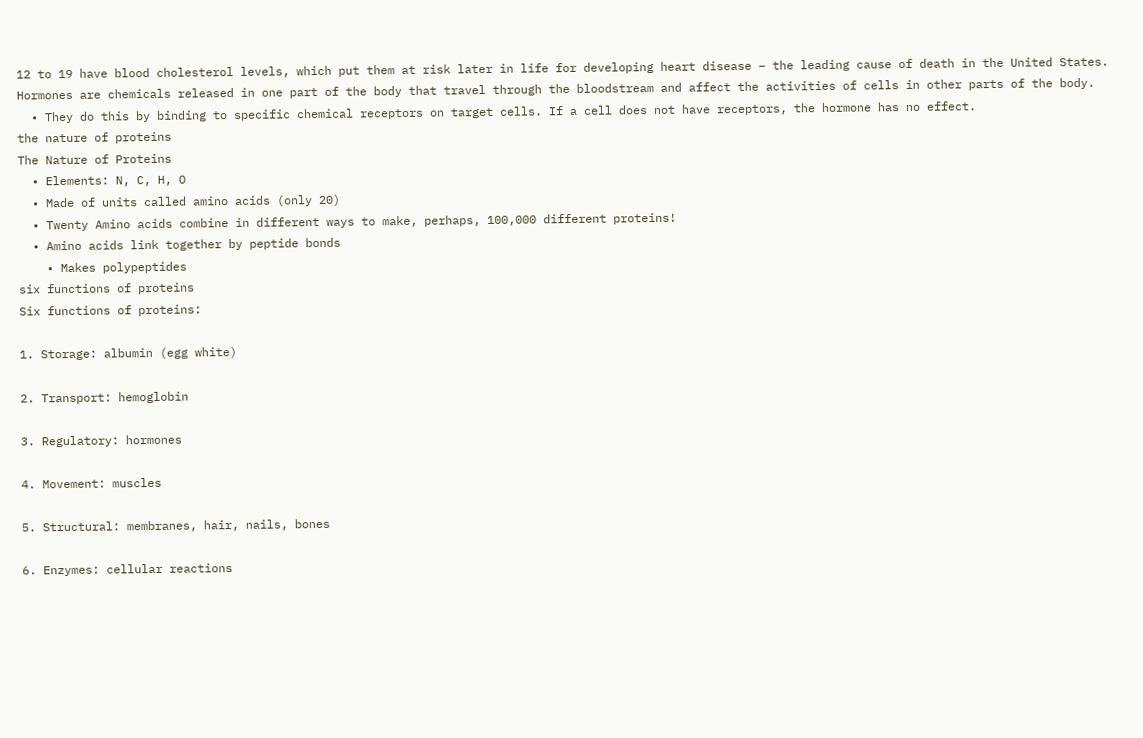12 to 19 have blood cholesterol levels, which put them at risk later in life for developing heart disease – the leading cause of death in the United States.
Hormones are chemicals released in one part of the body that travel through the bloodstream and affect the activities of cells in other parts of the body.
  • They do this by binding to specific chemical receptors on target cells. If a cell does not have receptors, the hormone has no effect.
the nature of proteins
The Nature of Proteins
  • Elements: N, C, H, O
  • Made of units called amino acids (only 20)
  • Twenty Amino acids combine in different ways to make, perhaps, 100,000 different proteins!
  • Amino acids link together by peptide bonds
    • Makes polypeptides
six functions of proteins
Six functions of proteins:

1. Storage: albumin (egg white)

2. Transport: hemoglobin

3. Regulatory: hormones

4. Movement: muscles

5. Structural: membranes, hair, nails, bones

6. Enzymes: cellular reactions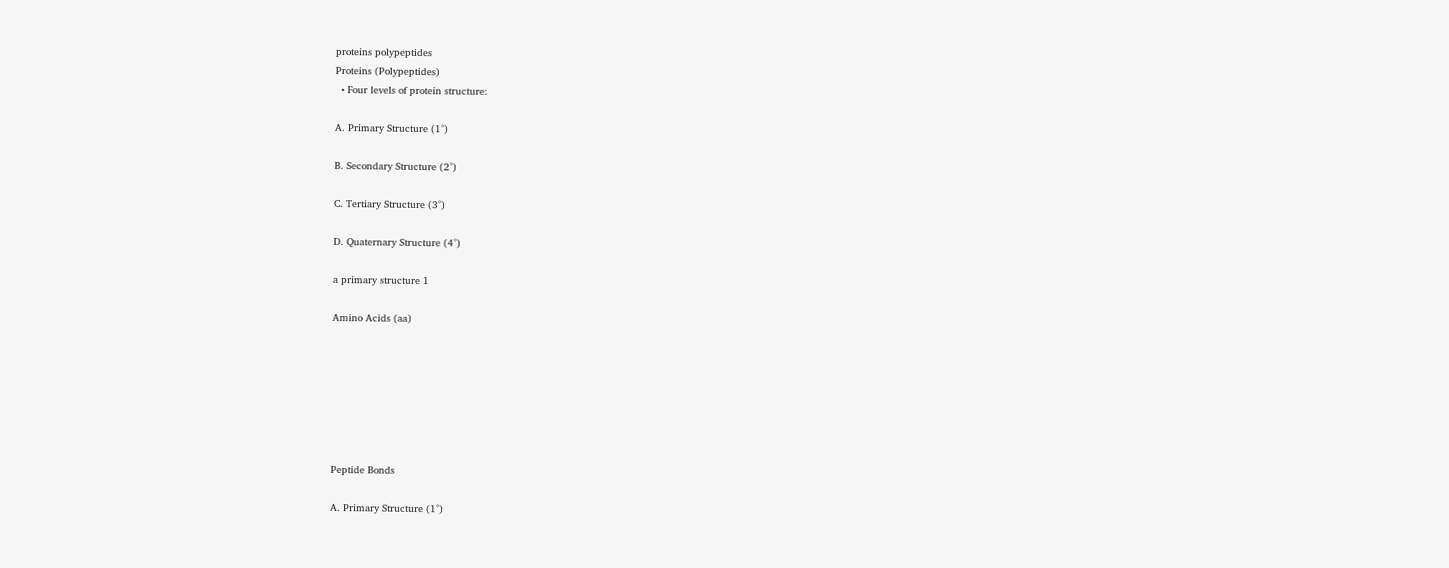proteins polypeptides
Proteins (Polypeptides)
  • Four levels of protein structure:

A. Primary Structure (1°)

B. Secondary Structure (2°)

C. Tertiary Structure (3°)

D. Quaternary Structure (4°)

a primary structure 1

Amino Acids (aa)







Peptide Bonds

A. Primary Structure (1°)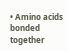• Amino acids bonded together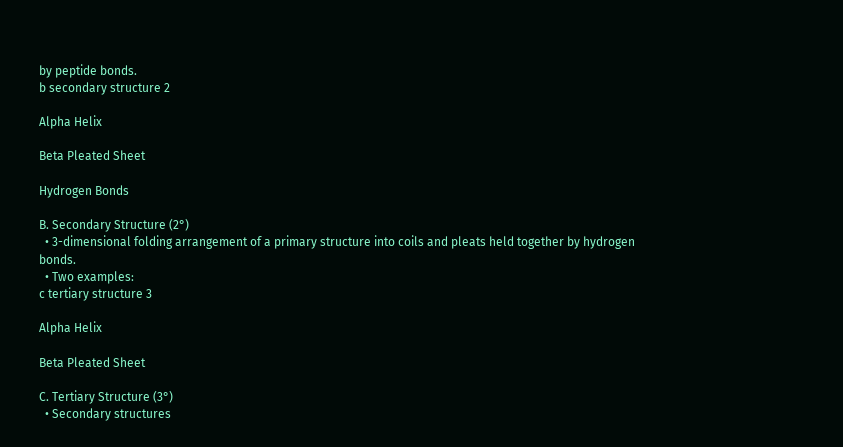by peptide bonds.
b secondary structure 2

Alpha Helix

Beta Pleated Sheet

Hydrogen Bonds

B. Secondary Structure (2°)
  • 3-dimensional folding arrangement of a primary structure into coils and pleats held together by hydrogen bonds.
  • Two examples:
c tertiary structure 3

Alpha Helix

Beta Pleated Sheet

C. Tertiary Structure (3°)
  • Secondary structures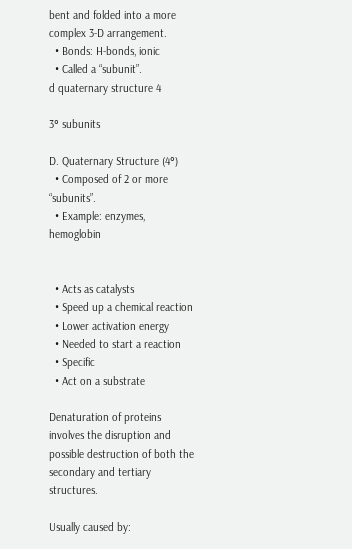bent and folded into a more complex 3-D arrangement.
  • Bonds: H-bonds, ionic
  • Called a “subunit”.
d quaternary structure 4

3° subunits

D. Quaternary Structure (4°)
  • Composed of 2 or more “subunits”.
  • Example: enzymes, hemoglobin


  • Acts as catalysts
  • Speed up a chemical reaction
  • Lower activation energy
  • Needed to start a reaction
  • Specific
  • Act on a substrate

Denaturation of proteins involves the disruption and possible destruction of both the secondary and tertiary structures.

Usually caused by: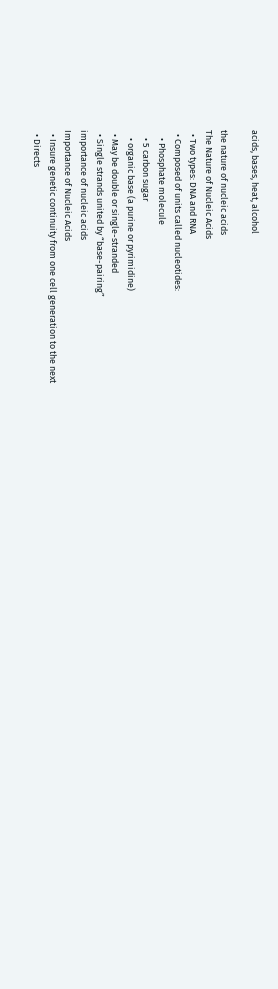acids, bases, heat, alcohol

the nature of nucleic acids
The Nature of Nucleic Acids
  • Two types: DNA and RNA
  • Composed of units called nucleotides:
    • Phosphate molecule
    • 5 carbon sugar
    • organic base (a purine or pyrimidine)
  • May be double or single-stranded
  • Single strands united by “base-pairing”
importance of nucleic acids
Importance of Nucleic Acids
  • Insure genetic continuity from one cell generation to the next
  • Directs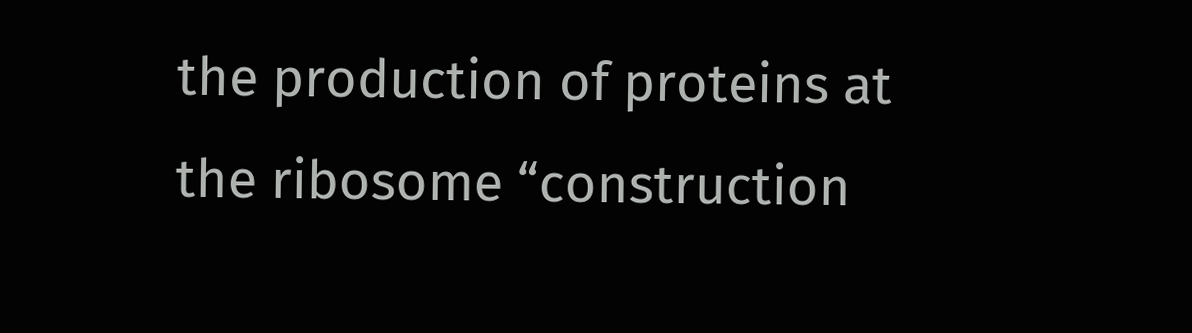the production of proteins at the ribosome “construction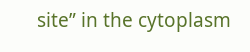site” in the cytoplasm